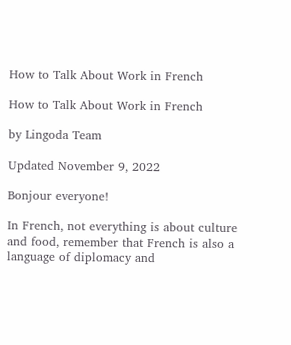How to Talk About Work in French

How to Talk About Work in French

by Lingoda Team

Updated November 9, 2022

Bonjour everyone!

In French, not everything is about culture and food, remember that French is also a language of diplomacy and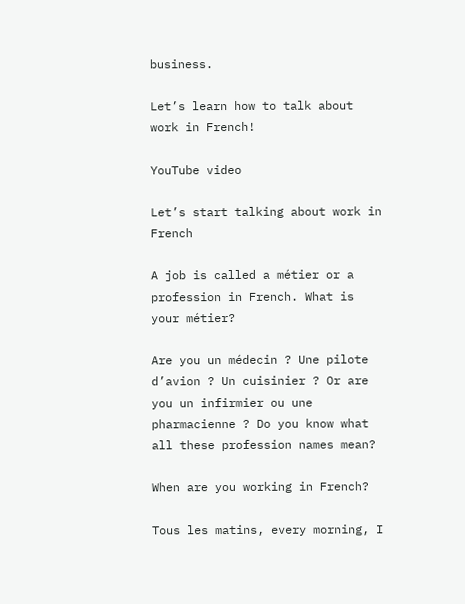business.

Let’s learn how to talk about work in French!

YouTube video

Let’s start talking about work in French

A job is called a métier or a profession in French. What is your métier?

Are you un médecin ? Une pilote d’avion ? Un cuisinier ? Or are you un infirmier ou une pharmacienne ? Do you know what all these profession names mean?

When are you working in French?

Tous les matins, every morning, I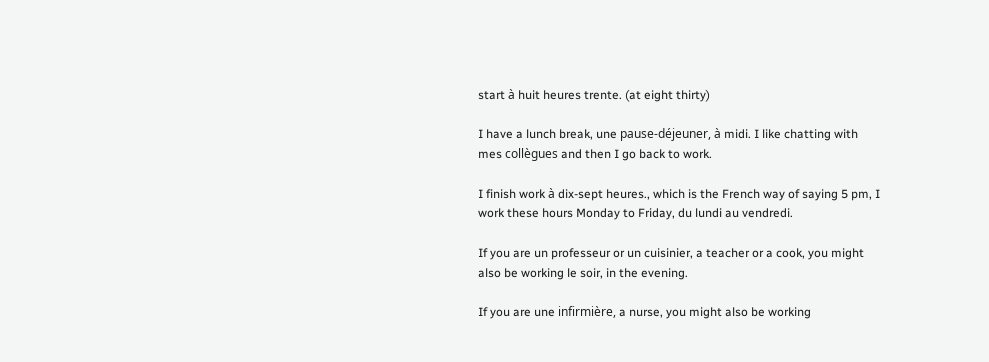start à huit heures trente. (at eight thirty)

I have a lunch break, une pause-déjeuner, à midi. I like chatting with mes collègues and then I go back to work.

I finish work à dix-sept heures., which is the French way of saying 5 pm, I work these hours Monday to Friday, du lundi au vendredi.

If you are un professeur or un cuisinier, a teacher or a cook, you might also be working le soir, in the evening.

If you are une infirmière, a nurse, you might also be working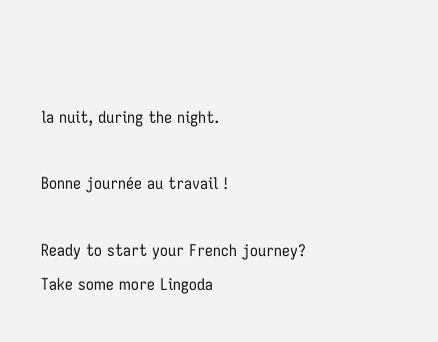la nuit, during the night.

Bonne journée au travail !

Ready to start your French journey? Take some more Lingoda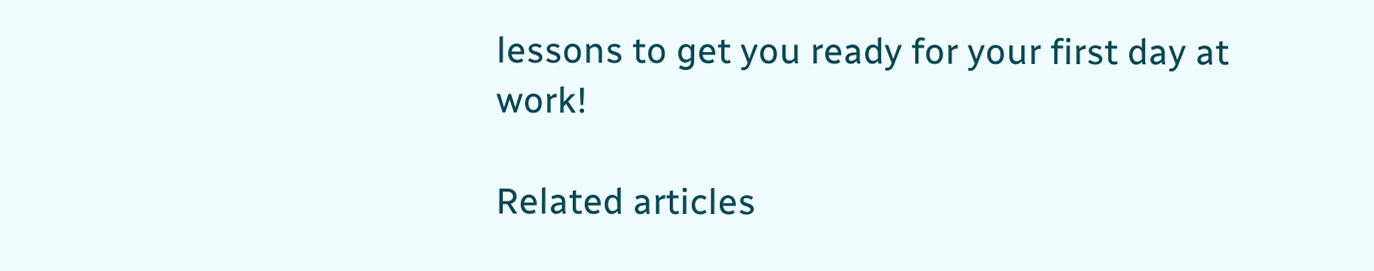lessons to get you ready for your first day at work!

Related articles